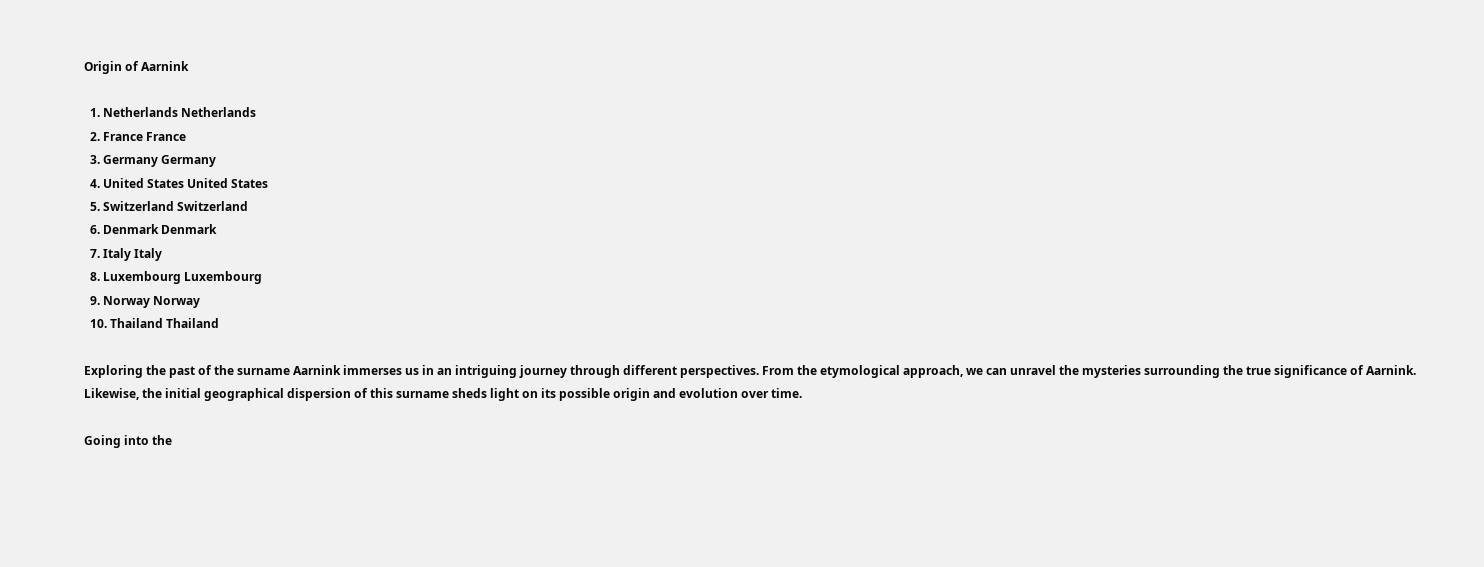Origin of Aarnink

  1. Netherlands Netherlands
  2. France France
  3. Germany Germany
  4. United States United States
  5. Switzerland Switzerland
  6. Denmark Denmark
  7. Italy Italy
  8. Luxembourg Luxembourg
  9. Norway Norway
  10. Thailand Thailand

Exploring the past of the surname Aarnink immerses us in an intriguing journey through different perspectives. From the etymological approach, we can unravel the mysteries surrounding the true significance of Aarnink. Likewise, the initial geographical dispersion of this surname sheds light on its possible origin and evolution over time.

Going into the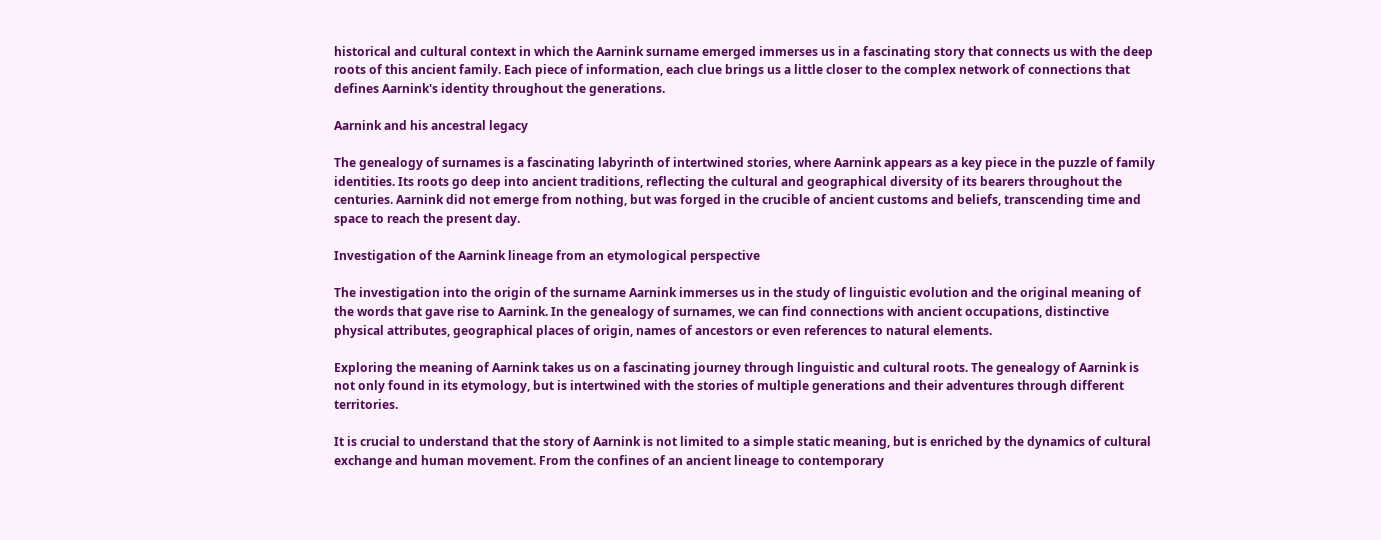historical and cultural context in which the Aarnink surname emerged immerses us in a fascinating story that connects us with the deep roots of this ancient family. Each piece of information, each clue brings us a little closer to the complex network of connections that defines Aarnink's identity throughout the generations.

Aarnink and his ancestral legacy

The genealogy of surnames is a fascinating labyrinth of intertwined stories, where Aarnink appears as a key piece in the puzzle of family identities. Its roots go deep into ancient traditions, reflecting the cultural and geographical diversity of its bearers throughout the centuries. Aarnink did not emerge from nothing, but was forged in the crucible of ancient customs and beliefs, transcending time and space to reach the present day.

Investigation of the Aarnink lineage from an etymological perspective

The investigation into the origin of the surname Aarnink immerses us in the study of linguistic evolution and the original meaning of the words that gave rise to Aarnink. In the genealogy of surnames, we can find connections with ancient occupations, distinctive physical attributes, geographical places of origin, names of ancestors or even references to natural elements.

Exploring the meaning of Aarnink takes us on a fascinating journey through linguistic and cultural roots. The genealogy of Aarnink is not only found in its etymology, but is intertwined with the stories of multiple generations and their adventures through different territories.

It is crucial to understand that the story of Aarnink is not limited to a simple static meaning, but is enriched by the dynamics of cultural exchange and human movement. From the confines of an ancient lineage to contemporary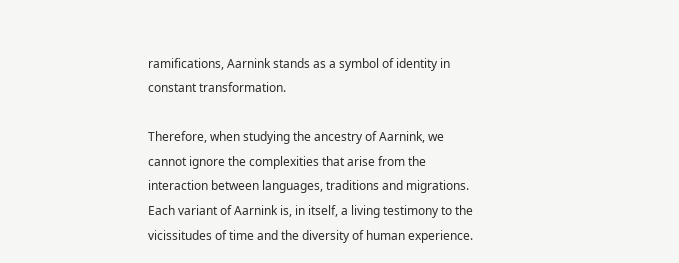ramifications, Aarnink stands as a symbol of identity in constant transformation.

Therefore, when studying the ancestry of Aarnink, we cannot ignore the complexities that arise from the interaction between languages, traditions and migrations. Each variant of Aarnink is, in itself, a living testimony to the vicissitudes of time and the diversity of human experience.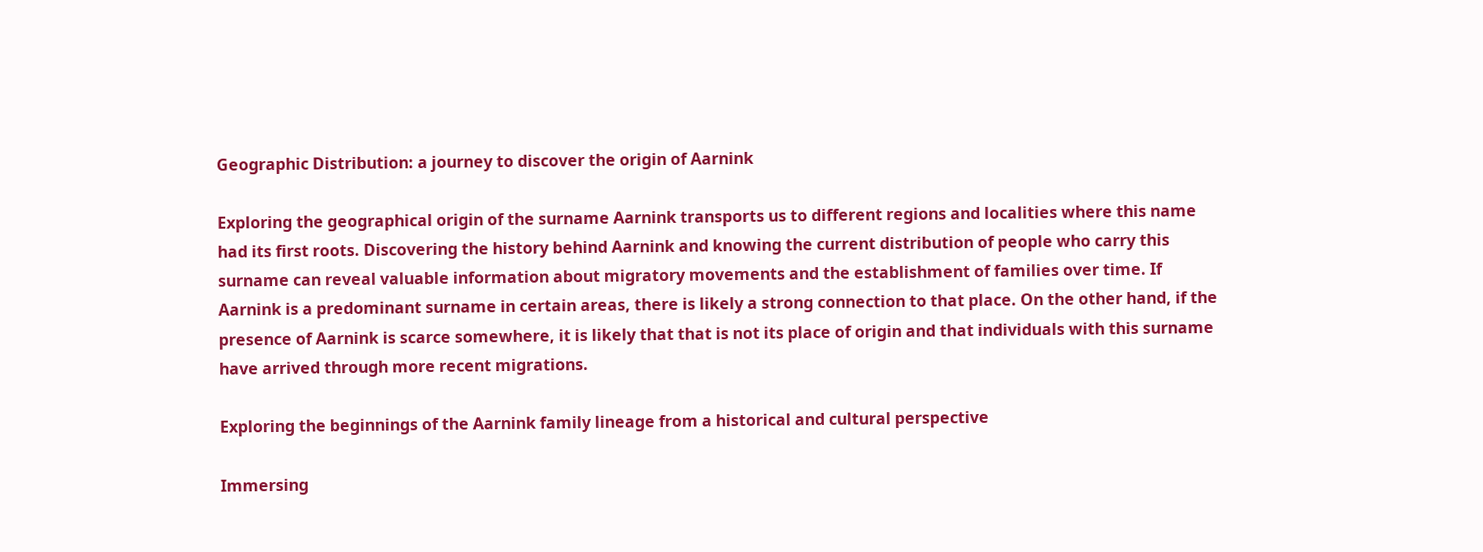Geographic Distribution: a journey to discover the origin of Aarnink

Exploring the geographical origin of the surname Aarnink transports us to different regions and localities where this name had its first roots. Discovering the history behind Aarnink and knowing the current distribution of people who carry this surname can reveal valuable information about migratory movements and the establishment of families over time. If Aarnink is a predominant surname in certain areas, there is likely a strong connection to that place. On the other hand, if the presence of Aarnink is scarce somewhere, it is likely that that is not its place of origin and that individuals with this surname have arrived through more recent migrations.

Exploring the beginnings of the Aarnink family lineage from a historical and cultural perspective

Immersing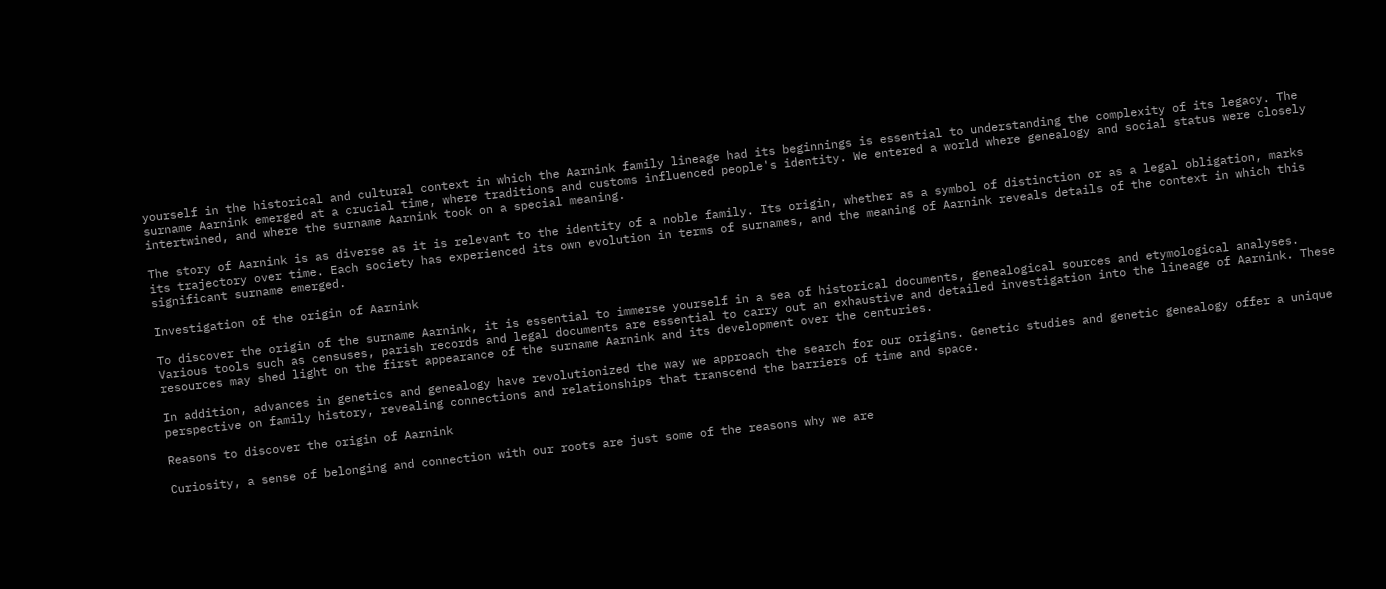yourself in the historical and cultural context in which the Aarnink family lineage had its beginnings is essential to understanding the complexity of its legacy. The surname Aarnink emerged at a crucial time, where traditions and customs influenced people's identity. We entered a world where genealogy and social status were closely intertwined, and where the surname Aarnink took on a special meaning.

The story of Aarnink is as diverse as it is relevant to the identity of a noble family. Its origin, whether as a symbol of distinction or as a legal obligation, marks its trajectory over time. Each society has experienced its own evolution in terms of surnames, and the meaning of Aarnink reveals details of the context in which this significant surname emerged.

Investigation of the origin of Aarnink

To discover the origin of the surname Aarnink, it is essential to immerse yourself in a sea of historical documents, genealogical sources and etymological analyses. Various tools such as censuses, parish records and legal documents are essential to carry out an exhaustive and detailed investigation into the lineage of Aarnink. These resources may shed light on the first appearance of the surname Aarnink and its development over the centuries.

In addition, advances in genetics and genealogy have revolutionized the way we approach the search for our origins. Genetic studies and genetic genealogy offer a unique perspective on family history, revealing connections and relationships that transcend the barriers of time and space.

Reasons to discover the origin of Aarnink

Curiosity, a sense of belonging and connection with our roots are just some of the reasons why we are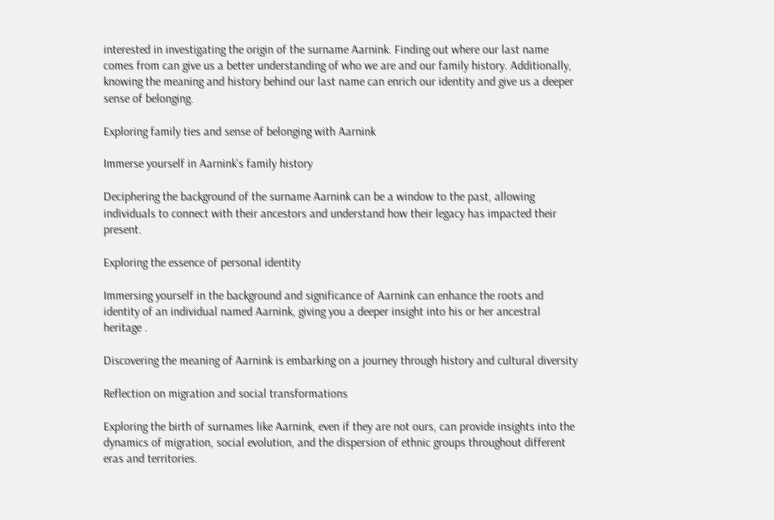interested in investigating the origin of the surname Aarnink. Finding out where our last name comes from can give us a better understanding of who we are and our family history. Additionally, knowing the meaning and history behind our last name can enrich our identity and give us a deeper sense of belonging.

Exploring family ties and sense of belonging with Aarnink

Immerse yourself in Aarnink's family history

Deciphering the background of the surname Aarnink can be a window to the past, allowing individuals to connect with their ancestors and understand how their legacy has impacted their present.

Exploring the essence of personal identity

Immersing yourself in the background and significance of Aarnink can enhance the roots and identity of an individual named Aarnink, giving you a deeper insight into his or her ancestral heritage .

Discovering the meaning of Aarnink is embarking on a journey through history and cultural diversity

Reflection on migration and social transformations

Exploring the birth of surnames like Aarnink, even if they are not ours, can provide insights into the dynamics of migration, social evolution, and the dispersion of ethnic groups throughout different eras and territories.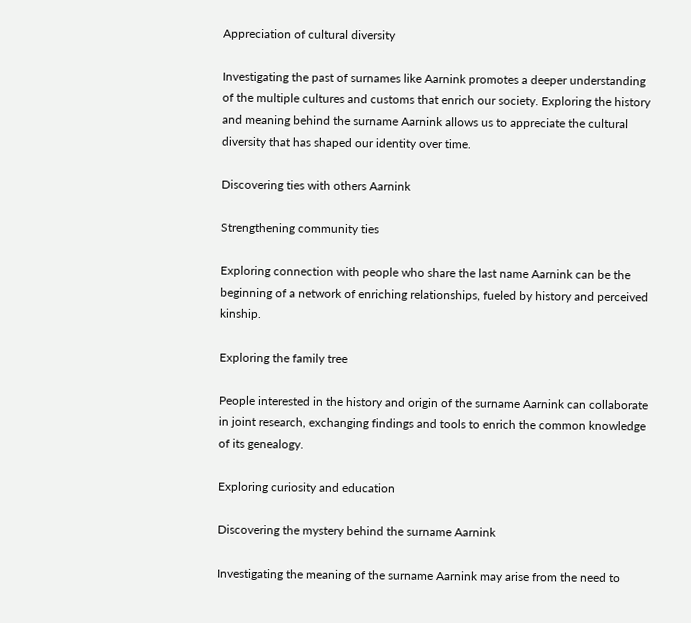Appreciation of cultural diversity

Investigating the past of surnames like Aarnink promotes a deeper understanding of the multiple cultures and customs that enrich our society. Exploring the history and meaning behind the surname Aarnink allows us to appreciate the cultural diversity that has shaped our identity over time.

Discovering ties with others Aarnink

Strengthening community ties

Exploring connection with people who share the last name Aarnink can be the beginning of a network of enriching relationships, fueled by history and perceived kinship.

Exploring the family tree

People interested in the history and origin of the surname Aarnink can collaborate in joint research, exchanging findings and tools to enrich the common knowledge of its genealogy.

Exploring curiosity and education

Discovering the mystery behind the surname Aarnink

Investigating the meaning of the surname Aarnink may arise from the need to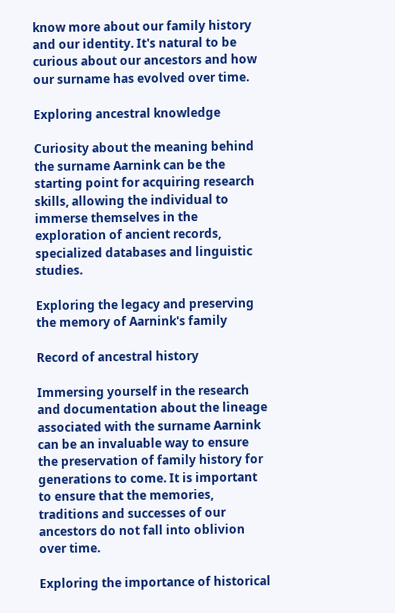know more about our family history and our identity. It's natural to be curious about our ancestors and how our surname has evolved over time.

Exploring ancestral knowledge

Curiosity about the meaning behind the surname Aarnink can be the starting point for acquiring research skills, allowing the individual to immerse themselves in the exploration of ancient records, specialized databases and linguistic studies.

Exploring the legacy and preserving the memory of Aarnink's family

Record of ancestral history

Immersing yourself in the research and documentation about the lineage associated with the surname Aarnink can be an invaluable way to ensure the preservation of family history for generations to come. It is important to ensure that the memories, traditions and successes of our ancestors do not fall into oblivion over time.

Exploring the importance of historical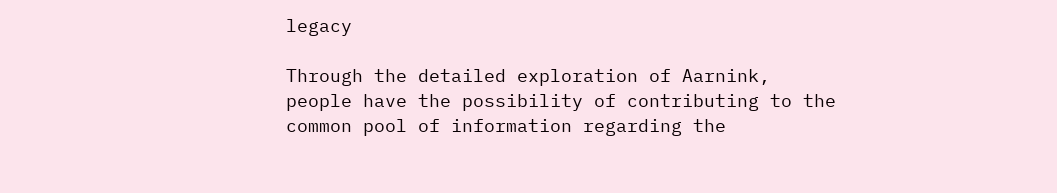legacy

Through the detailed exploration of Aarnink, people have the possibility of contributing to the common pool of information regarding the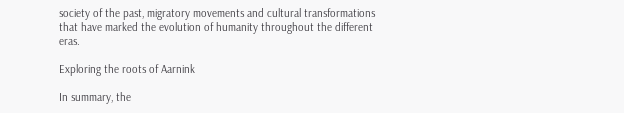society of the past, migratory movements and cultural transformations that have marked the evolution of humanity throughout the different eras.

Exploring the roots of Aarnink

In summary, the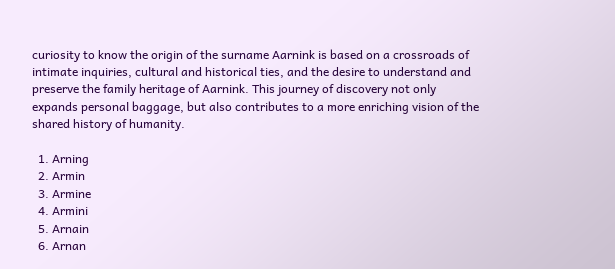curiosity to know the origin of the surname Aarnink is based on a crossroads of intimate inquiries, cultural and historical ties, and the desire to understand and preserve the family heritage of Aarnink. This journey of discovery not only expands personal baggage, but also contributes to a more enriching vision of the shared history of humanity.

  1. Arning
  2. Armin
  3. Armine
  4. Armini
  5. Arnain
  6. Arnan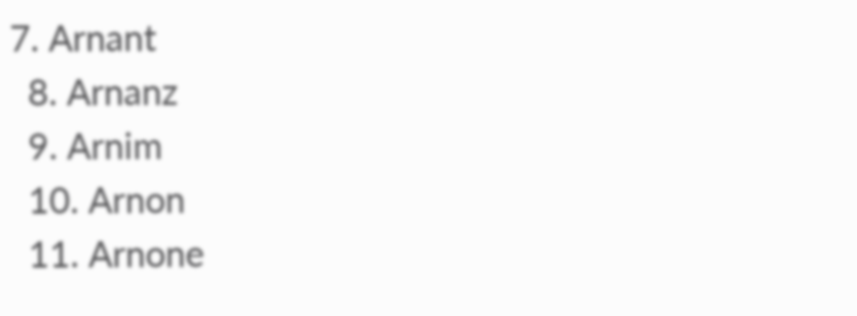7. Arnant
  8. Arnanz
  9. Arnim
  10. Arnon
  11. Arnone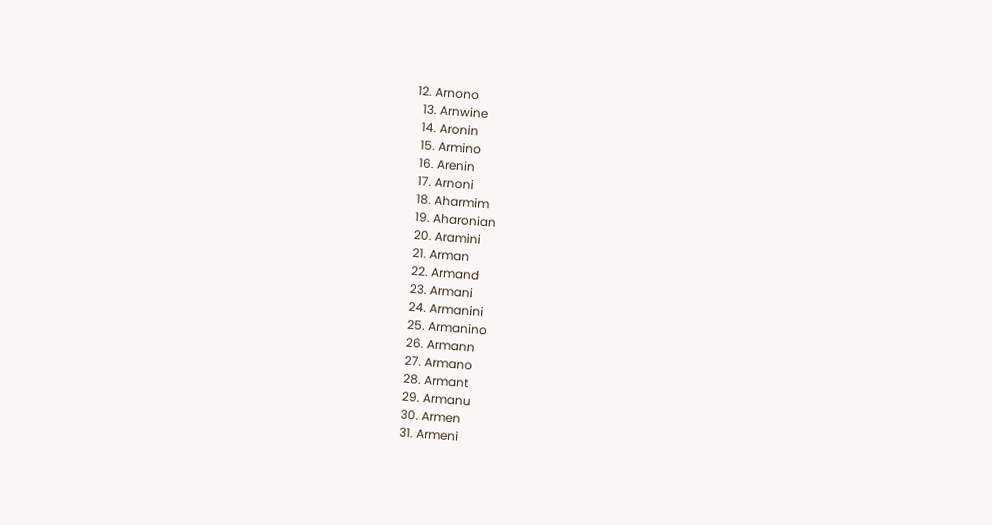12. Arnono
  13. Arnwine
  14. Aronin
  15. Armino
  16. Arenin
  17. Arnoni
  18. Aharmim
  19. Aharonian
  20. Aramini
  21. Arman
  22. Armand
  23. Armani
  24. Armanini
  25. Armanino
  26. Armann
  27. Armano
  28. Armant
  29. Armanu
  30. Armen
  31. Armeni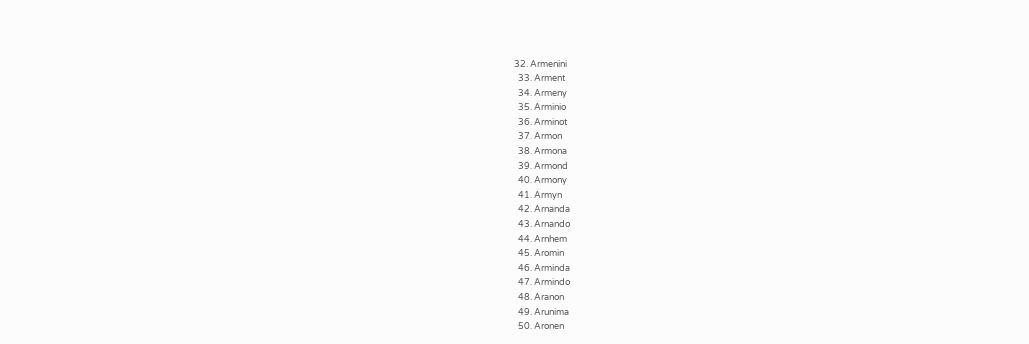32. Armenini
  33. Arment
  34. Armeny
  35. Arminio
  36. Arminot
  37. Armon
  38. Armona
  39. Armond
  40. Armony
  41. Armyn
  42. Arnanda
  43. Arnando
  44. Arnhem
  45. Aromin
  46. Arminda
  47. Armindo
  48. Aranon
  49. Arunima
  50. Aronen